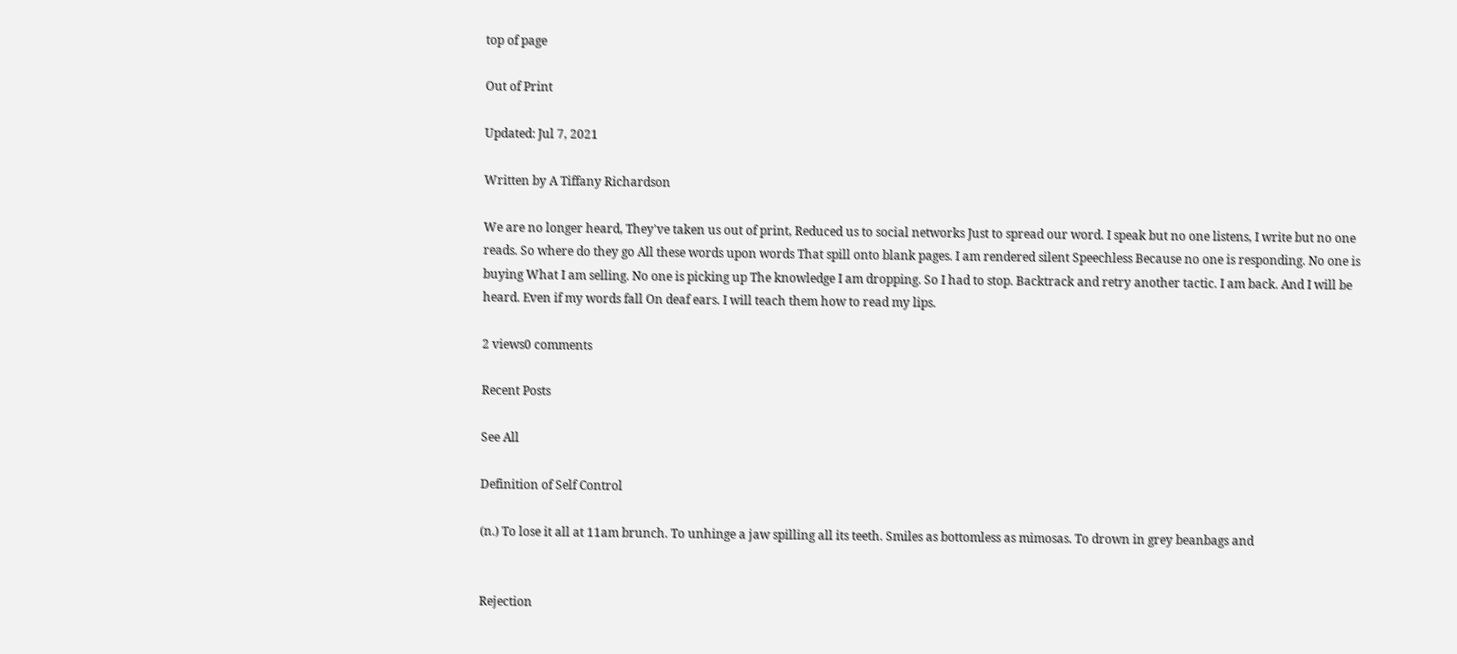top of page

Out of Print

Updated: Jul 7, 2021

Written by A Tiffany Richardson

We are no longer heard, They've taken us out of print, Reduced us to social networks Just to spread our word. I speak but no one listens, I write but no one reads. So where do they go All these words upon words That spill onto blank pages. I am rendered silent Speechless Because no one is responding. No one is buying What I am selling. No one is picking up The knowledge I am dropping. So I had to stop. Backtrack and retry another tactic. I am back. And I will be heard. Even if my words fall On deaf ears. I will teach them how to read my lips.

2 views0 comments

Recent Posts

See All

Definition of Self Control

(n.) To lose it all at 11am brunch. To unhinge a jaw spilling all its teeth. Smiles as bottomless as mimosas. To drown in grey beanbags and


Rejection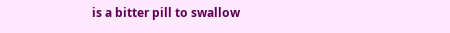is a bitter pill to swallow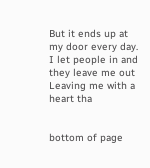But it ends up at my door every day. I let people in and they leave me out Leaving me with a heart tha


bottom of page